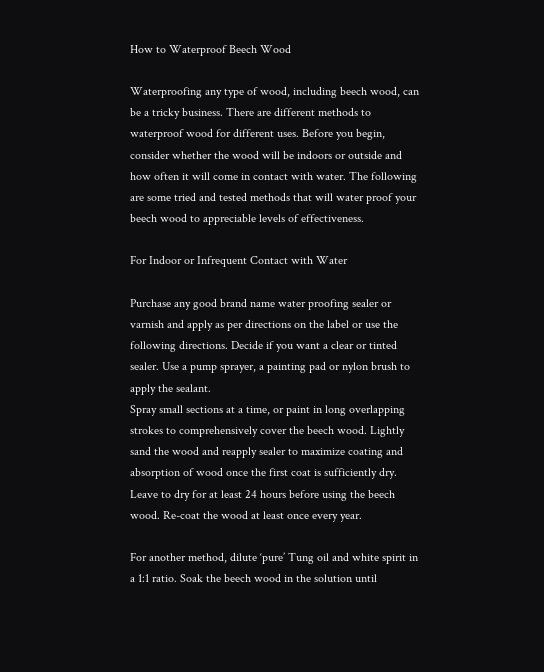How to Waterproof Beech Wood

Waterproofing any type of wood, including beech wood, can be a tricky business. There are different methods to waterproof wood for different uses. Before you begin, consider whether the wood will be indoors or outside and how often it will come in contact with water. The following are some tried and tested methods that will water proof your beech wood to appreciable levels of effectiveness.

For Indoor or Infrequent Contact with Water

Purchase any good brand name water proofing sealer or varnish and apply as per directions on the label or use the following directions. Decide if you want a clear or tinted sealer. Use a pump sprayer, a painting pad or nylon brush to apply the sealant.
Spray small sections at a time, or paint in long overlapping strokes to comprehensively cover the beech wood. Lightly sand the wood and reapply sealer to maximize coating and absorption of wood once the first coat is sufficiently dry. Leave to dry for at least 24 hours before using the beech wood. Re-coat the wood at least once every year.

For another method, dilute ‘pure’ Tung oil and white spirit in a 1:1 ratio. Soak the beech wood in the solution until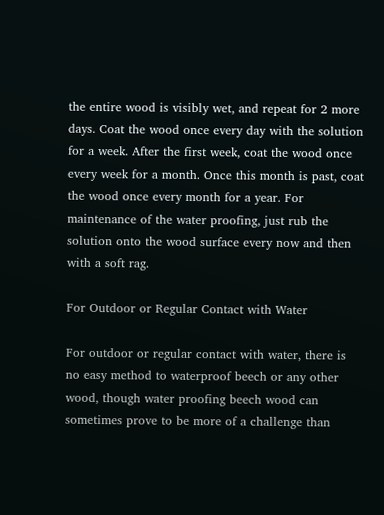the entire wood is visibly wet, and repeat for 2 more days. Coat the wood once every day with the solution for a week. After the first week, coat the wood once every week for a month. Once this month is past, coat the wood once every month for a year. For maintenance of the water proofing, just rub the solution onto the wood surface every now and then with a soft rag.

For Outdoor or Regular Contact with Water

For outdoor or regular contact with water, there is no easy method to waterproof beech or any other wood, though water proofing beech wood can sometimes prove to be more of a challenge than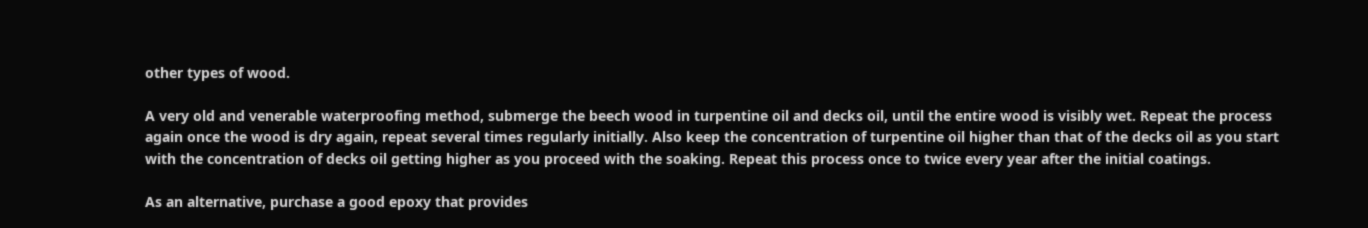other types of wood.

A very old and venerable waterproofing method, submerge the beech wood in turpentine oil and decks oil, until the entire wood is visibly wet. Repeat the process again once the wood is dry again, repeat several times regularly initially. Also keep the concentration of turpentine oil higher than that of the decks oil as you start with the concentration of decks oil getting higher as you proceed with the soaking. Repeat this process once to twice every year after the initial coatings.

As an alternative, purchase a good epoxy that provides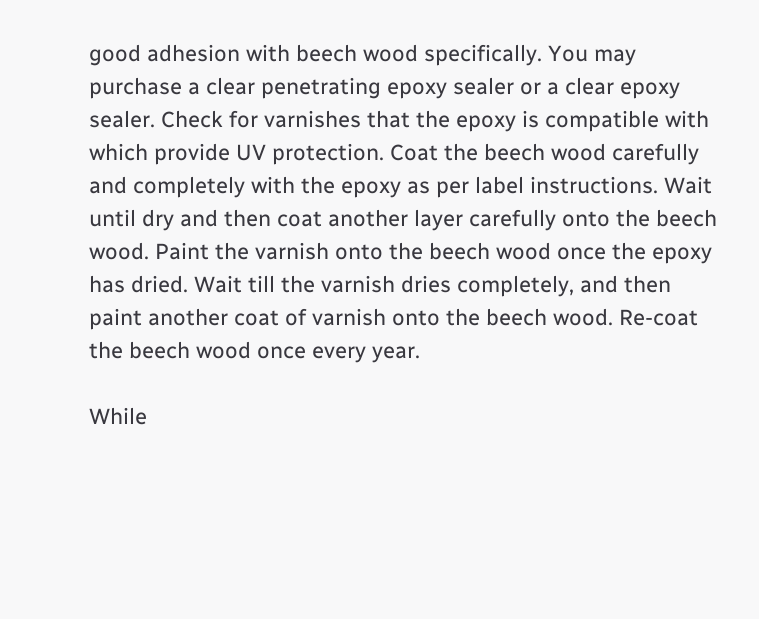good adhesion with beech wood specifically. You may purchase a clear penetrating epoxy sealer or a clear epoxy sealer. Check for varnishes that the epoxy is compatible with which provide UV protection. Coat the beech wood carefully and completely with the epoxy as per label instructions. Wait until dry and then coat another layer carefully onto the beech wood. Paint the varnish onto the beech wood once the epoxy has dried. Wait till the varnish dries completely, and then paint another coat of varnish onto the beech wood. Re-coat the beech wood once every year.

While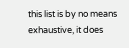this list is by no means exhaustive, it does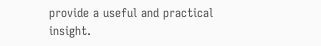provide a useful and practical insight.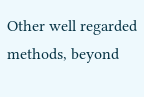Other well regarded methods, beyond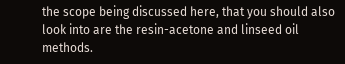the scope being discussed here, that you should also look into are the resin-acetone and linseed oil methods.